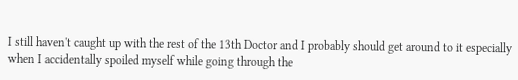I still haven't caught up with the rest of the 13th Doctor and I probably should get around to it especially when I accidentally spoiled myself while going through the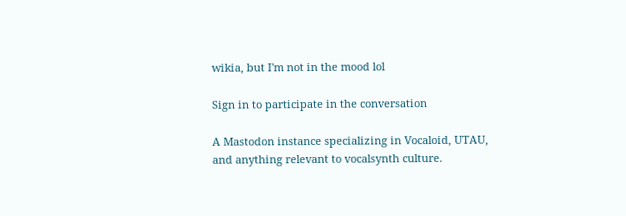wikia, but I'm not in the mood lol

Sign in to participate in the conversation

A Mastodon instance specializing in Vocaloid, UTAU, and anything relevant to vocalsynth culture.